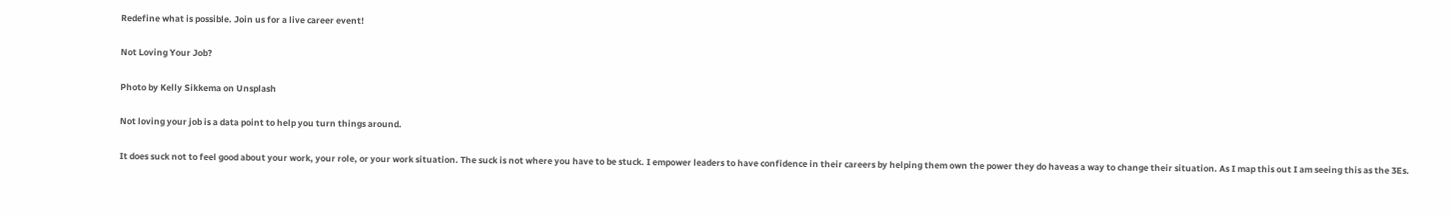Redefine what is possible. Join us for a live career event!

Not Loving Your Job?

Photo by Kelly Sikkema on Unsplash

Not loving your job is a data point to help you turn things around.

It does suck not to feel good about your work, your role, or your work situation. The suck is not where you have to be stuck. I empower leaders to have confidence in their careers by helping them own the power they do haveas a way to change their situation. As I map this out I am seeing this as the 3Es.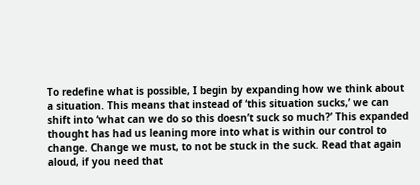To redefine what is possible, I begin by expanding how we think about a situation. This means that instead of ‘this situation sucks,’ we can shift into ‘what can we do so this doesn’t suck so much?’ This expanded thought has had us leaning more into what is within our control to change. Change we must, to not be stuck in the suck. Read that again aloud, if you need that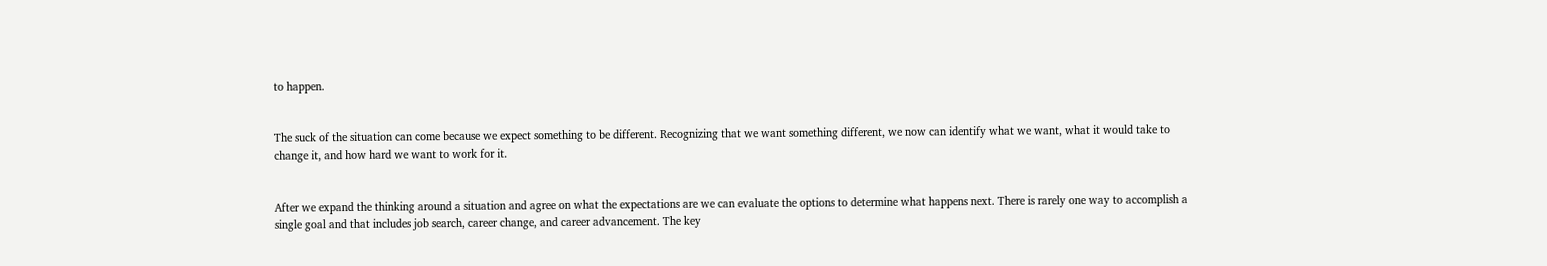to happen.


The suck of the situation can come because we expect something to be different. Recognizing that we want something different, we now can identify what we want, what it would take to change it, and how hard we want to work for it.


After we expand the thinking around a situation and agree on what the expectations are we can evaluate the options to determine what happens next. There is rarely one way to accomplish a single goal and that includes job search, career change, and career advancement. The key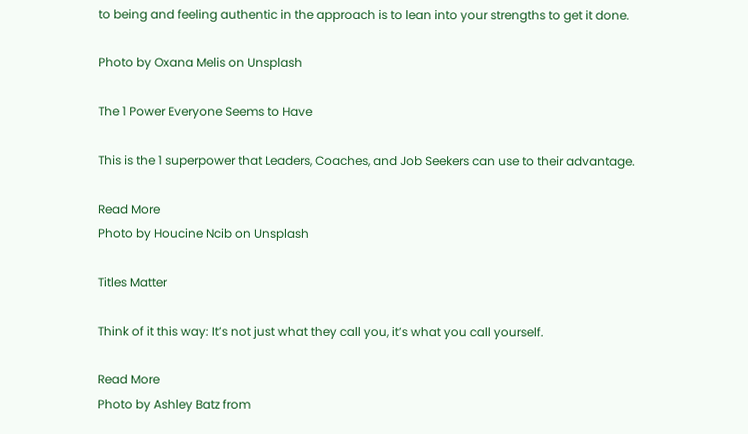to being and feeling authentic in the approach is to lean into your strengths to get it done.

Photo by Oxana Melis on Unsplash

The 1 Power Everyone Seems to Have

This is the 1 superpower that Leaders, Coaches, and Job Seekers can use to their advantage.

Read More
Photo by Houcine Ncib on Unsplash

Titles Matter

Think of it this way: It’s not just what they call you, it’s what you call yourself.

Read More
Photo by Ashley Batz from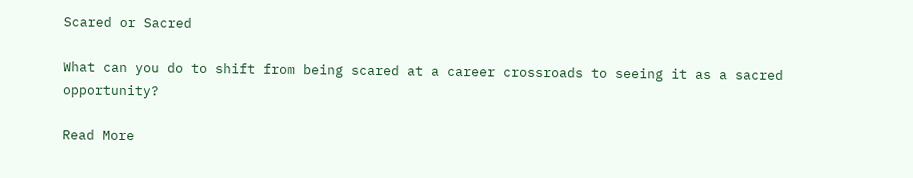Scared or Sacred

What can you do to shift from being scared at a career crossroads to seeing it as a sacred opportunity?

Read More